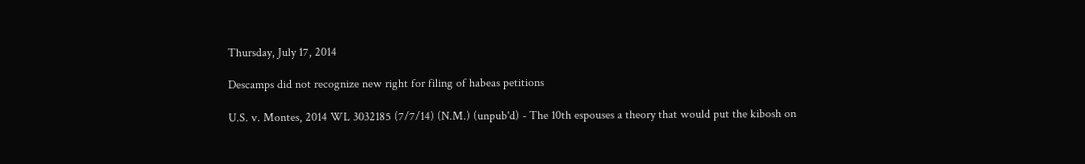Thursday, July 17, 2014

Descamps did not recognize new right for filing of habeas petitions

U.S. v. Montes, 2014 WL 3032185 (7/7/14) (N.M.) (unpub'd) - The 10th espouses a theory that would put the kibosh on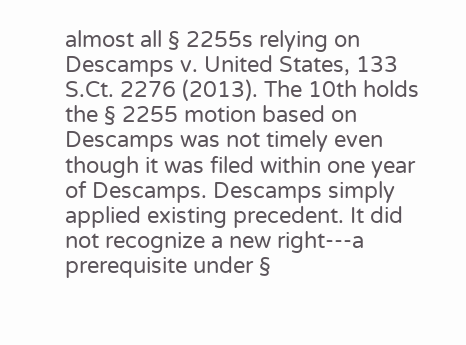almost all § 2255s relying on Descamps v. United States, 133 S.Ct. 2276 (2013). The 10th holds the § 2255 motion based on Descamps was not timely even though it was filed within one year of Descamps. Descamps simply applied existing precedent. It did not recognize a new right---a prerequisite under §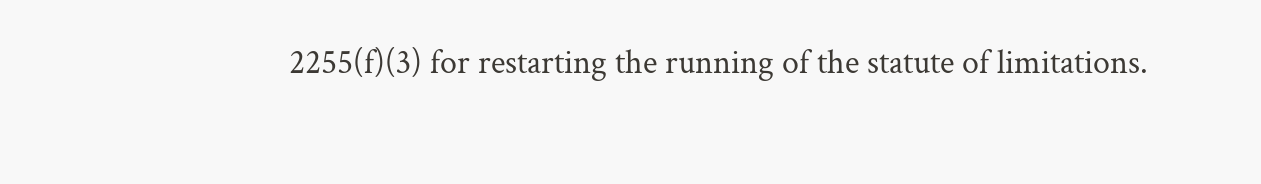2255(f)(3) for restarting the running of the statute of limitations.